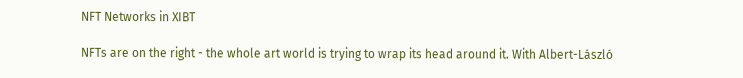NFT Networks in XIBT

NFTs are on the right - the whole art world is trying to wrap its head around it. With Albert-László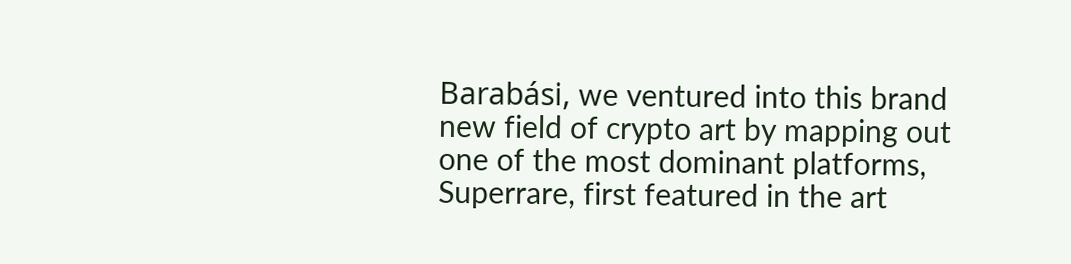Barabási, we ventured into this brand new field of crypto art by mapping out one of the most dominant platforms, Superrare, first featured in the art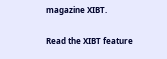magazine XIBT.

Read the XIBT feature